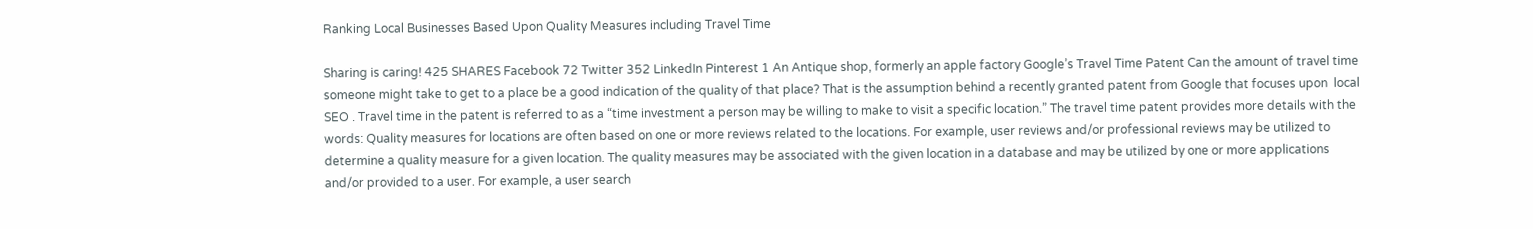Ranking Local Businesses Based Upon Quality Measures including Travel Time

Sharing is caring! 425 SHARES Facebook 72 Twitter 352 LinkedIn Pinterest 1 An Antique shop, formerly an apple factory Google’s Travel Time Patent Can the amount of travel time someone might take to get to a place be a good indication of the quality of that place? That is the assumption behind a recently granted patent from Google that focuses upon  local SEO . Travel time in the patent is referred to as a “time investment a person may be willing to make to visit a specific location.” The travel time patent provides more details with the words: Quality measures for locations are often based on one or more reviews related to the locations. For example, user reviews and/or professional reviews may be utilized to determine a quality measure for a given location. The quality measures may be associated with the given location in a database and may be utilized by one or more applications and/or provided to a user. For example, a user search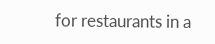for restaurants in a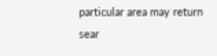particular area may return sear